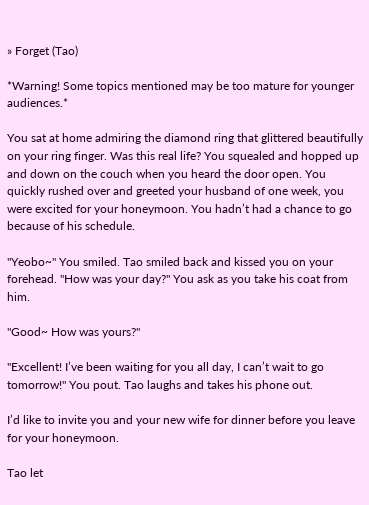» Forget (Tao)

*Warning! Some topics mentioned may be too mature for younger audiences.*

You sat at home admiring the diamond ring that glittered beautifully on your ring finger. Was this real life? You squealed and hopped up and down on the couch when you heard the door open. You quickly rushed over and greeted your husband of one week, you were excited for your honeymoon. You hadn’t had a chance to go because of his schedule.

"Yeobo~" You smiled. Tao smiled back and kissed you on your forehead. "How was your day?" You ask as you take his coat from him.

"Good~ How was yours?"

"Excellent! I’ve been waiting for you all day, I can’t wait to go tomorrow!" You pout. Tao laughs and takes his phone out.

I’d like to invite you and your new wife for dinner before you leave for your honeymoon.

Tao let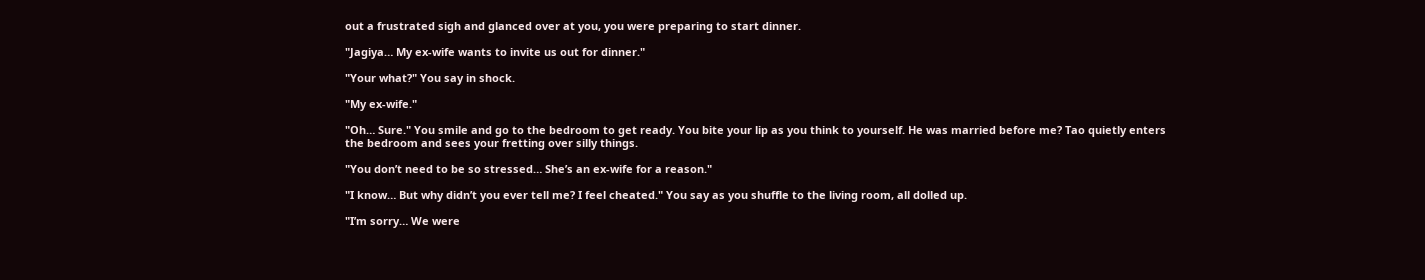out a frustrated sigh and glanced over at you, you were preparing to start dinner.

"Jagiya… My ex-wife wants to invite us out for dinner."

"Your what?" You say in shock.

"My ex-wife."

"Oh… Sure." You smile and go to the bedroom to get ready. You bite your lip as you think to yourself. He was married before me? Tao quietly enters the bedroom and sees your fretting over silly things.

"You don’t need to be so stressed… She’s an ex-wife for a reason."

"I know… But why didn’t you ever tell me? I feel cheated." You say as you shuffle to the living room, all dolled up.

"I’m sorry… We were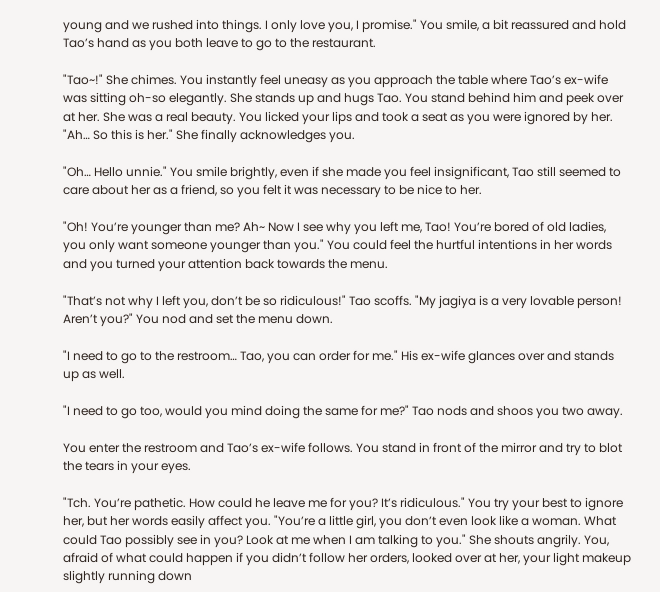young and we rushed into things. I only love you, I promise." You smile, a bit reassured and hold Tao’s hand as you both leave to go to the restaurant.

"Tao~!" She chimes. You instantly feel uneasy as you approach the table where Tao’s ex-wife was sitting oh-so elegantly. She stands up and hugs Tao. You stand behind him and peek over at her. She was a real beauty. You licked your lips and took a seat as you were ignored by her. "Ah… So this is her." She finally acknowledges you.

"Oh… Hello unnie." You smile brightly, even if she made you feel insignificant, Tao still seemed to care about her as a friend, so you felt it was necessary to be nice to her.

"Oh! You’re younger than me? Ah~ Now I see why you left me, Tao! You’re bored of old ladies, you only want someone younger than you." You could feel the hurtful intentions in her words and you turned your attention back towards the menu.

"That’s not why I left you, don’t be so ridiculous!" Tao scoffs. "My jagiya is a very lovable person! Aren’t you?" You nod and set the menu down.

"I need to go to the restroom… Tao, you can order for me." His ex-wife glances over and stands up as well.

"I need to go too, would you mind doing the same for me?" Tao nods and shoos you two away.

You enter the restroom and Tao’s ex-wife follows. You stand in front of the mirror and try to blot the tears in your eyes.

"Tch. You’re pathetic. How could he leave me for you? It’s ridiculous." You try your best to ignore her, but her words easily affect you. "You’re a little girl, you don’t even look like a woman. What could Tao possibly see in you? Look at me when I am talking to you." She shouts angrily. You, afraid of what could happen if you didn’t follow her orders, looked over at her, your light makeup slightly running down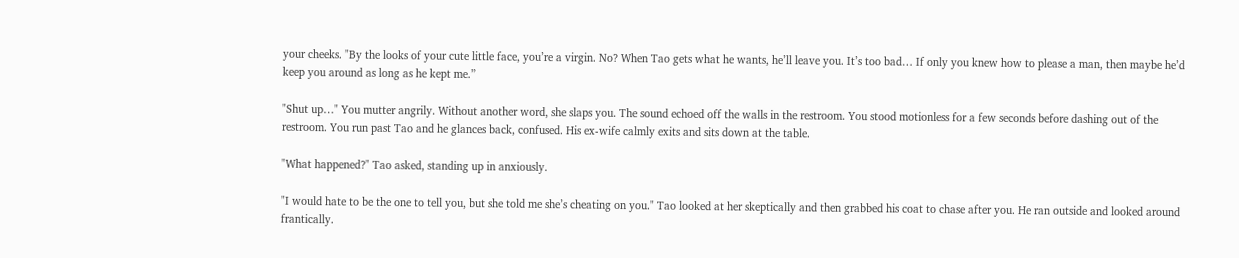your cheeks. "By the looks of your cute little face, you’re a virgin. No? When Tao gets what he wants, he’ll leave you. It’s too bad… If only you knew how to please a man, then maybe he’d keep you around as long as he kept me.”

"Shut up…" You mutter angrily. Without another word, she slaps you. The sound echoed off the walls in the restroom. You stood motionless for a few seconds before dashing out of the restroom. You run past Tao and he glances back, confused. His ex-wife calmly exits and sits down at the table.

"What happened?" Tao asked, standing up in anxiously.

"I would hate to be the one to tell you, but she told me she’s cheating on you." Tao looked at her skeptically and then grabbed his coat to chase after you. He ran outside and looked around frantically.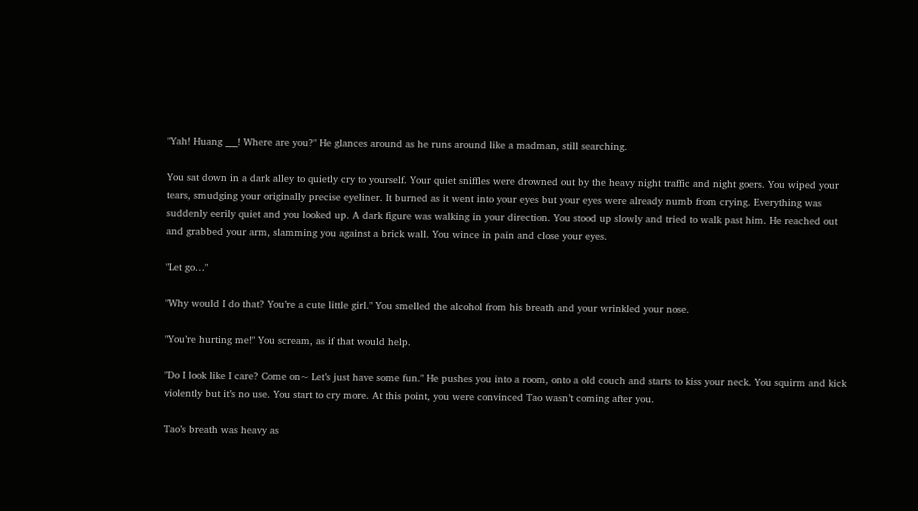"Yah! Huang ___! Where are you?" He glances around as he runs around like a madman, still searching.

You sat down in a dark alley to quietly cry to yourself. Your quiet sniffles were drowned out by the heavy night traffic and night goers. You wiped your tears, smudging your originally precise eyeliner. It burned as it went into your eyes but your eyes were already numb from crying. Everything was suddenly eerily quiet and you looked up. A dark figure was walking in your direction. You stood up slowly and tried to walk past him. He reached out and grabbed your arm, slamming you against a brick wall. You wince in pain and close your eyes.

"Let go…"

"Why would I do that? You’re a cute little girl." You smelled the alcohol from his breath and your wrinkled your nose.

"You’re hurting me!" You scream, as if that would help.

"Do I look like I care? Come on~ Let’s just have some fun." He pushes you into a room, onto a old couch and starts to kiss your neck. You squirm and kick violently but it’s no use. You start to cry more. At this point, you were convinced Tao wasn’t coming after you.

Tao’s breath was heavy as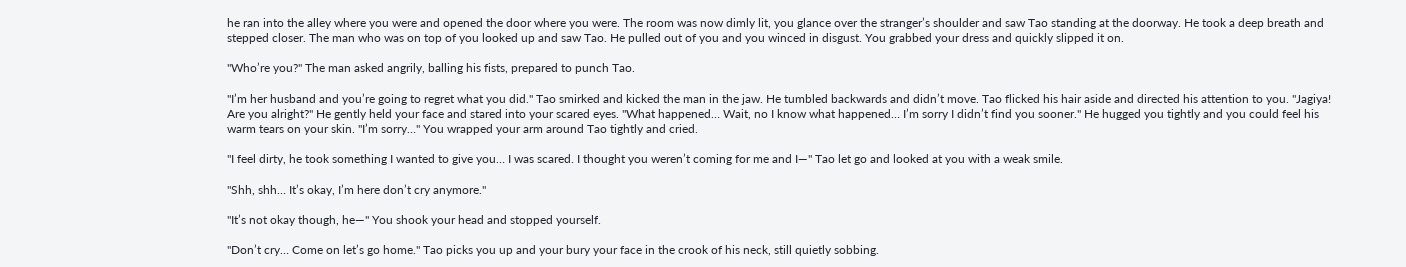he ran into the alley where you were and opened the door where you were. The room was now dimly lit, you glance over the stranger’s shoulder and saw Tao standing at the doorway. He took a deep breath and stepped closer. The man who was on top of you looked up and saw Tao. He pulled out of you and you winced in disgust. You grabbed your dress and quickly slipped it on.

"Who’re you?" The man asked angrily, balling his fists, prepared to punch Tao.

"I’m her husband and you’re going to regret what you did." Tao smirked and kicked the man in the jaw. He tumbled backwards and didn’t move. Tao flicked his hair aside and directed his attention to you. "Jagiya! Are you alright?" He gently held your face and stared into your scared eyes. "What happened… Wait, no I know what happened… I’m sorry I didn’t find you sooner." He hugged you tightly and you could feel his warm tears on your skin. "I’m sorry…" You wrapped your arm around Tao tightly and cried.

"I feel dirty, he took something I wanted to give you… I was scared. I thought you weren’t coming for me and I—" Tao let go and looked at you with a weak smile.

"Shh, shh… It’s okay, I’m here don’t cry anymore."

"It’s not okay though, he—" You shook your head and stopped yourself.

"Don’t cry… Come on let’s go home." Tao picks you up and your bury your face in the crook of his neck, still quietly sobbing.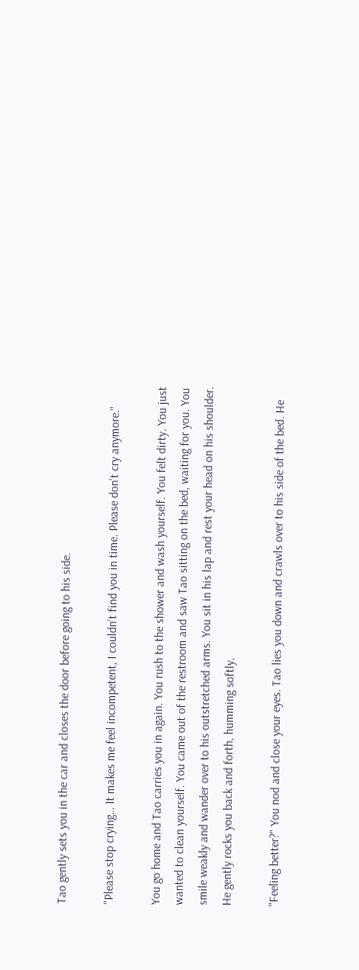Tao gently sets you in the car and closes the door before going to his side.

"Please stop crying… It makes me feel incompetent, I couldn’t find you in time. Please don’t cry anymore."

You go home and Tao carries you in again. You rush to the shower and wash yourself. You felt dirty. You just wanted to clean yourself. You came out of the restroom and saw Tao sitting on the bed, waiting for you. You smile weakly and wander over to his outstretched arms. You sit in his lap and rest your head on his shoulder. He gently rocks you back and forth, humming softly.

"Feeling better?" You nod and close your eyes. Tao lies you down and crawls over to his side of the bed. He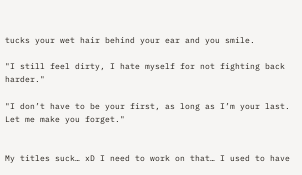tucks your wet hair behind your ear and you smile.

"I still feel dirty, I hate myself for not fighting back harder."

"I don’t have to be your first, as long as I’m your last. Let me make you forget."


My titles suck… xD I need to work on that… I used to have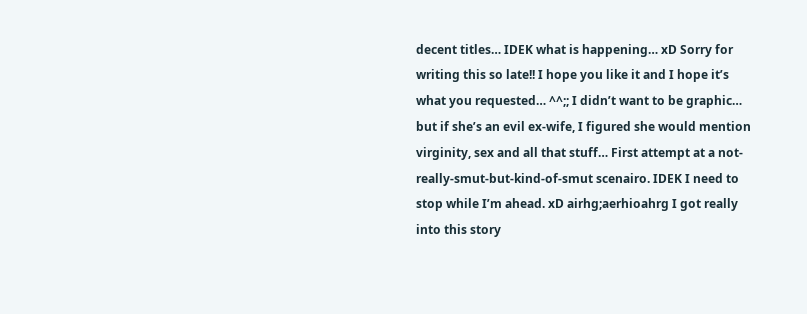decent titles… IDEK what is happening… xD Sorry for writing this so late!! I hope you like it and I hope it’s what you requested… ^^;; I didn’t want to be graphic… but if she’s an evil ex-wife, I figured she would mention virginity, sex and all that stuff… First attempt at a not-really-smut-but-kind-of-smut scenairo. IDEK I need to stop while I’m ahead. xD airhg;aerhioahrg I got really into this story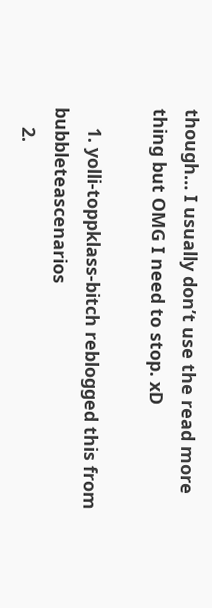though… I usually don’t use the read more thing but OMG I need to stop. xD

    1. yolli-toppklass-bitch reblogged this from bubbleteascenarios
    2.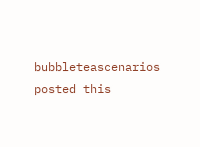bubbleteascenarios posted this